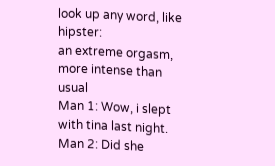look up any word, like hipster:
an extreme orgasm, more intense than usual
Man 1: Wow, i slept with tina last night.
Man 2: Did she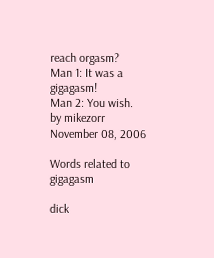reach orgasm?
Man 1: It was a gigagasm!
Man 2: You wish.
by mikezorr November 08, 2006

Words related to gigagasm

dick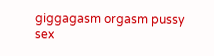giggagasm orgasm pussy sex